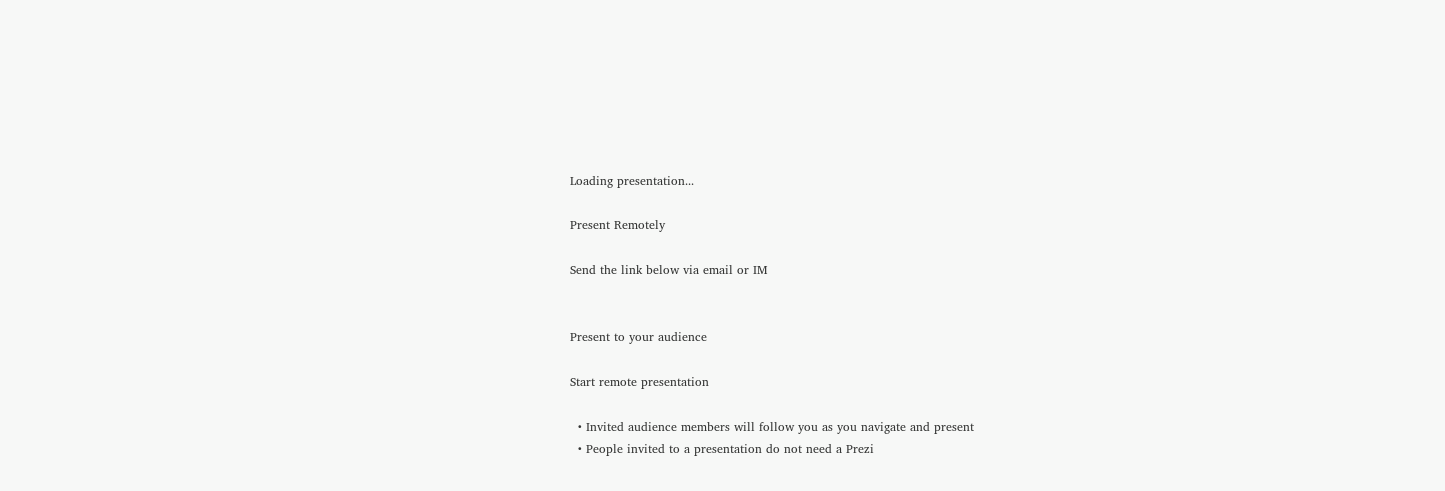Loading presentation...

Present Remotely

Send the link below via email or IM


Present to your audience

Start remote presentation

  • Invited audience members will follow you as you navigate and present
  • People invited to a presentation do not need a Prezi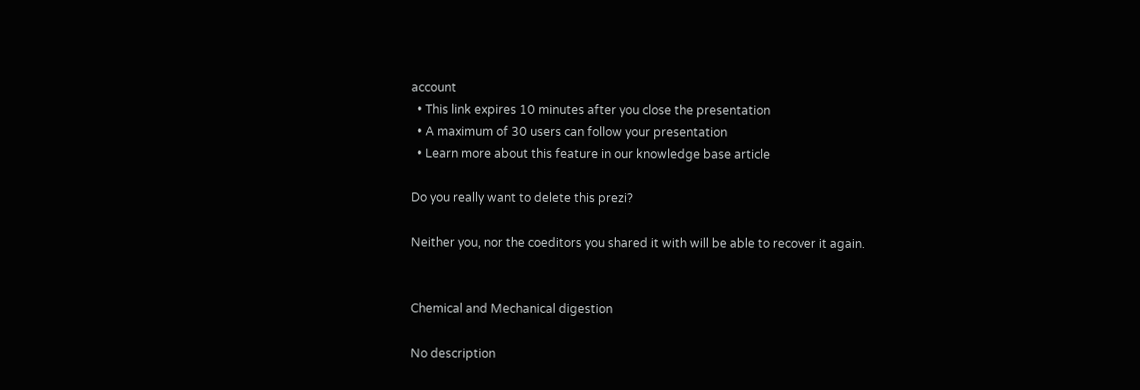account
  • This link expires 10 minutes after you close the presentation
  • A maximum of 30 users can follow your presentation
  • Learn more about this feature in our knowledge base article

Do you really want to delete this prezi?

Neither you, nor the coeditors you shared it with will be able to recover it again.


Chemical and Mechanical digestion

No description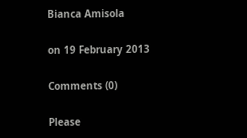Bianca Amisola

on 19 February 2013

Comments (0)

Please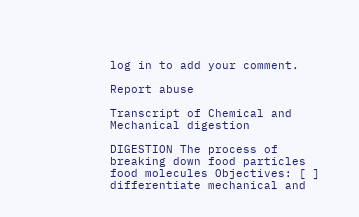log in to add your comment.

Report abuse

Transcript of Chemical and Mechanical digestion

DIGESTION The process of breaking down food particles food molecules Objectives: [ ] differentiate mechanical and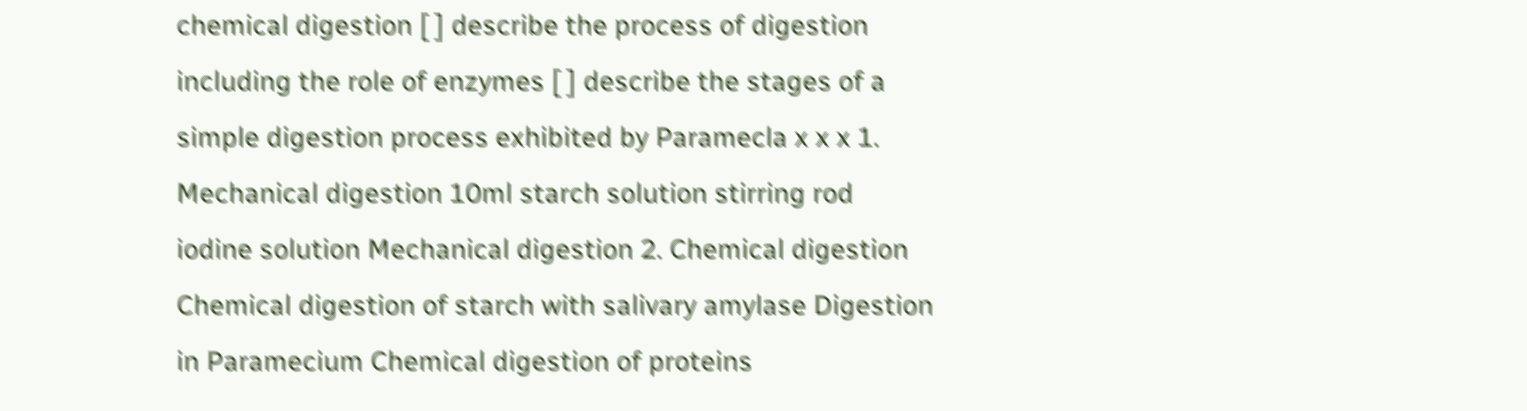chemical digestion [ ] describe the process of digestion including the role of enzymes [ ] describe the stages of a simple digestion process exhibited by Paramecla x x x 1. Mechanical digestion 10ml starch solution stirring rod iodine solution Mechanical digestion 2. Chemical digestion Chemical digestion of starch with salivary amylase Digestion in Paramecium Chemical digestion of proteins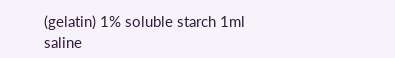(gelatin) 1% soluble starch 1ml saline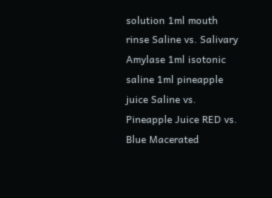solution 1ml mouth rinse Saline vs. Salivary Amylase 1ml isotonic saline 1ml pineapple juice Saline vs. Pineapple Juice RED vs. Blue Macerated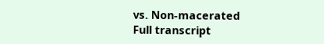vs. Non-macerated
Full transcript